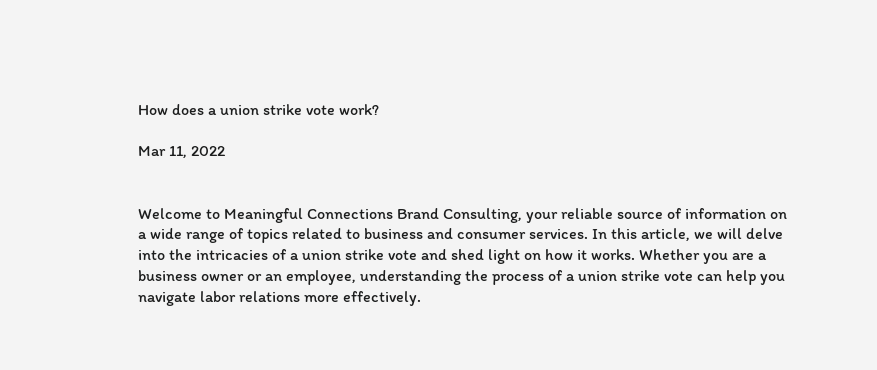How does a union strike vote work?

Mar 11, 2022


Welcome to Meaningful Connections Brand Consulting, your reliable source of information on a wide range of topics related to business and consumer services. In this article, we will delve into the intricacies of a union strike vote and shed light on how it works. Whether you are a business owner or an employee, understanding the process of a union strike vote can help you navigate labor relations more effectively.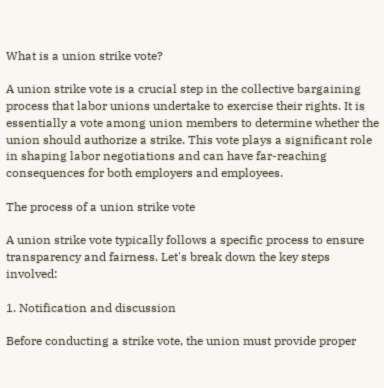What is a union strike vote?

A union strike vote is a crucial step in the collective bargaining process that labor unions undertake to exercise their rights. It is essentially a vote among union members to determine whether the union should authorize a strike. This vote plays a significant role in shaping labor negotiations and can have far-reaching consequences for both employers and employees.

The process of a union strike vote

A union strike vote typically follows a specific process to ensure transparency and fairness. Let's break down the key steps involved:

1. Notification and discussion

Before conducting a strike vote, the union must provide proper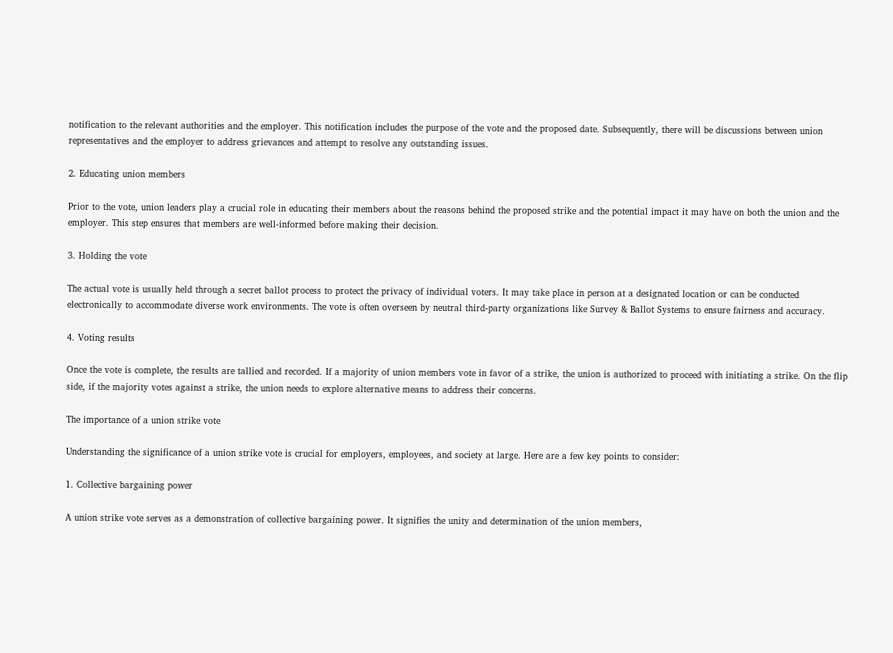notification to the relevant authorities and the employer. This notification includes the purpose of the vote and the proposed date. Subsequently, there will be discussions between union representatives and the employer to address grievances and attempt to resolve any outstanding issues.

2. Educating union members

Prior to the vote, union leaders play a crucial role in educating their members about the reasons behind the proposed strike and the potential impact it may have on both the union and the employer. This step ensures that members are well-informed before making their decision.

3. Holding the vote

The actual vote is usually held through a secret ballot process to protect the privacy of individual voters. It may take place in person at a designated location or can be conducted electronically to accommodate diverse work environments. The vote is often overseen by neutral third-party organizations like Survey & Ballot Systems to ensure fairness and accuracy.

4. Voting results

Once the vote is complete, the results are tallied and recorded. If a majority of union members vote in favor of a strike, the union is authorized to proceed with initiating a strike. On the flip side, if the majority votes against a strike, the union needs to explore alternative means to address their concerns.

The importance of a union strike vote

Understanding the significance of a union strike vote is crucial for employers, employees, and society at large. Here are a few key points to consider:

1. Collective bargaining power

A union strike vote serves as a demonstration of collective bargaining power. It signifies the unity and determination of the union members,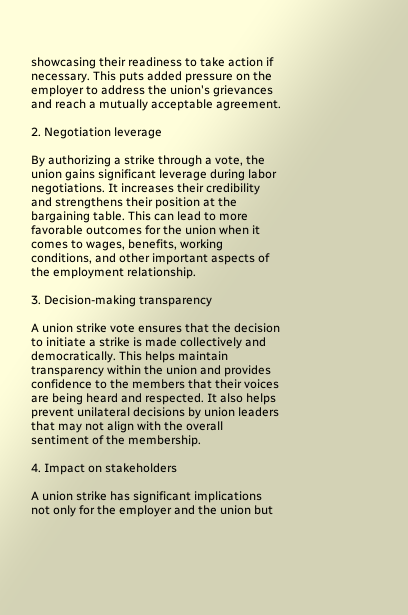showcasing their readiness to take action if necessary. This puts added pressure on the employer to address the union's grievances and reach a mutually acceptable agreement.

2. Negotiation leverage

By authorizing a strike through a vote, the union gains significant leverage during labor negotiations. It increases their credibility and strengthens their position at the bargaining table. This can lead to more favorable outcomes for the union when it comes to wages, benefits, working conditions, and other important aspects of the employment relationship.

3. Decision-making transparency

A union strike vote ensures that the decision to initiate a strike is made collectively and democratically. This helps maintain transparency within the union and provides confidence to the members that their voices are being heard and respected. It also helps prevent unilateral decisions by union leaders that may not align with the overall sentiment of the membership.

4. Impact on stakeholders

A union strike has significant implications not only for the employer and the union but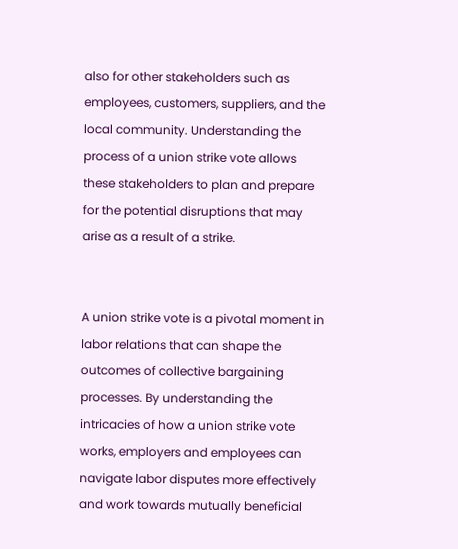also for other stakeholders such as employees, customers, suppliers, and the local community. Understanding the process of a union strike vote allows these stakeholders to plan and prepare for the potential disruptions that may arise as a result of a strike.


A union strike vote is a pivotal moment in labor relations that can shape the outcomes of collective bargaining processes. By understanding the intricacies of how a union strike vote works, employers and employees can navigate labor disputes more effectively and work towards mutually beneficial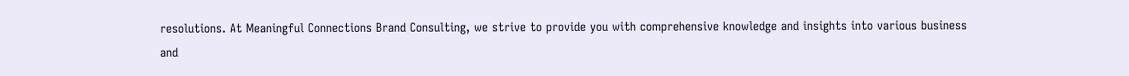resolutions. At Meaningful Connections Brand Consulting, we strive to provide you with comprehensive knowledge and insights into various business and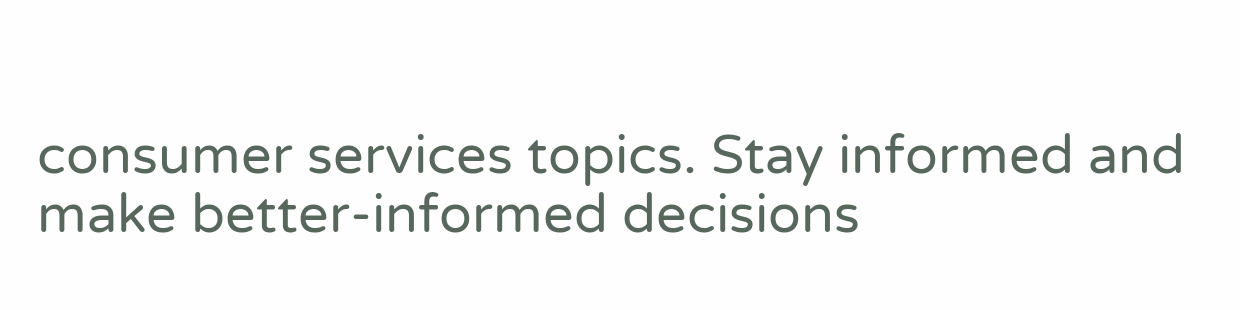consumer services topics. Stay informed and make better-informed decisions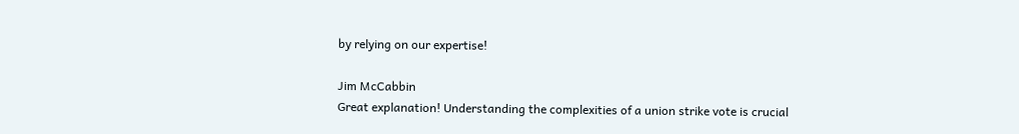by relying on our expertise!

Jim McCabbin
Great explanation! Understanding the complexities of a union strike vote is crucial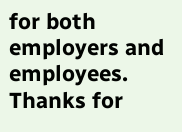for both employers and employees. Thanks for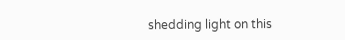shedding light on this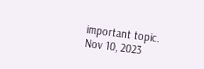important topic.
Nov 10, 2023